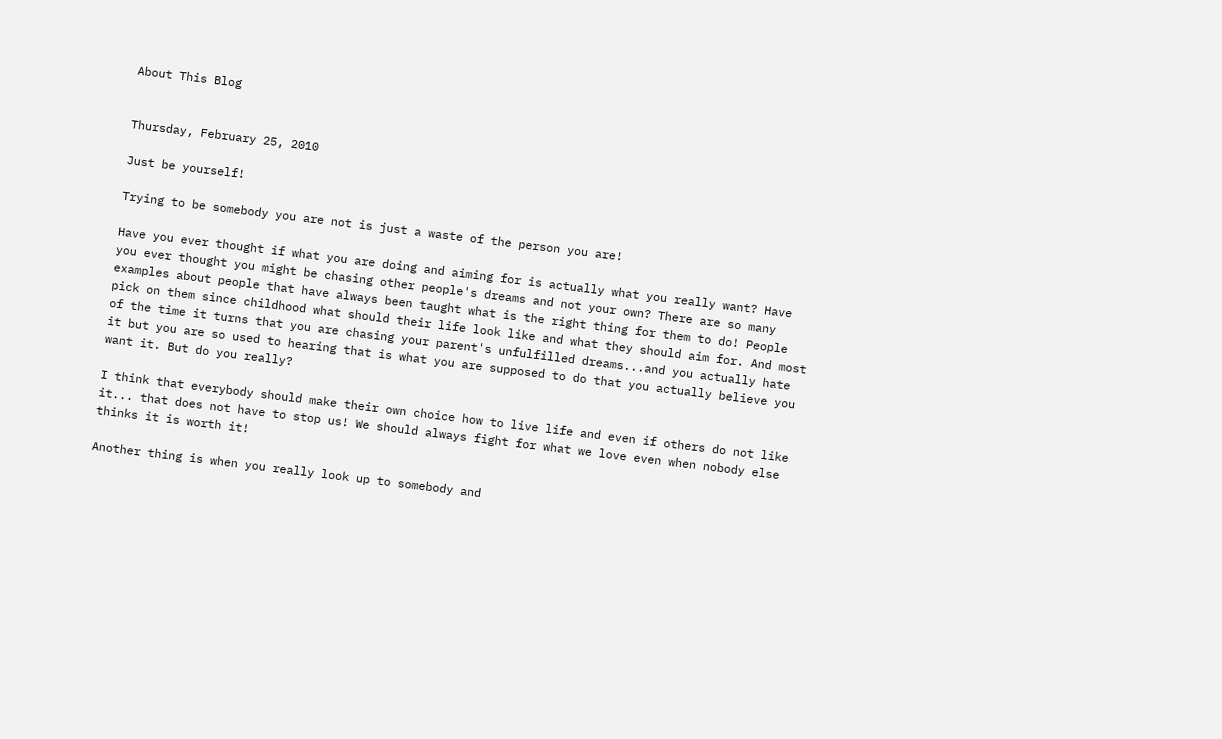About This Blog


Thursday, February 25, 2010

Just be yourself!

Trying to be somebody you are not is just a waste of the person you are!

Have you ever thought if what you are doing and aiming for is actually what you really want? Have you ever thought you might be chasing other people's dreams and not your own? There are so many examples about people that have always been taught what is the right thing for them to do! People pick on them since childhood what should their life look like and what they should aim for. And most of the time it turns that you are chasing your parent's unfulfilled dreams...and you actually hate it but you are so used to hearing that is what you are supposed to do that you actually believe you want it. But do you really?

I think that everybody should make their own choice how to live life and even if others do not like it... that does not have to stop us! We should always fight for what we love even when nobody else thinks it is worth it!

Another thing is when you really look up to somebody and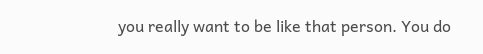you really want to be like that person. You do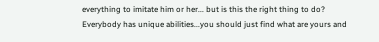everything to imitate him or her... but is this the right thing to do? Everybody has unique abilities...you should just find what are yours and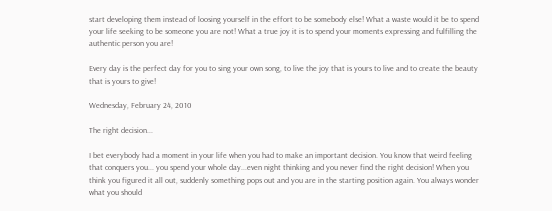start developing them instead of loosing yourself in the effort to be somebody else! What a waste would it be to spend your life seeking to be someone you are not! What a true joy it is to spend your moments expressing and fulfilling the authentic person you are!

Every day is the perfect day for you to sing your own song, to live the joy that is yours to live and to create the beauty that is yours to give!

Wednesday, February 24, 2010

The right decision...

I bet everybody had a moment in your life when you had to make an important decision. You know that weird feeling that conquers you... you spend your whole day...even night thinking and you never find the right decision! When you think you figured it all out, suddenly something pops out and you are in the starting position again. You always wonder what you should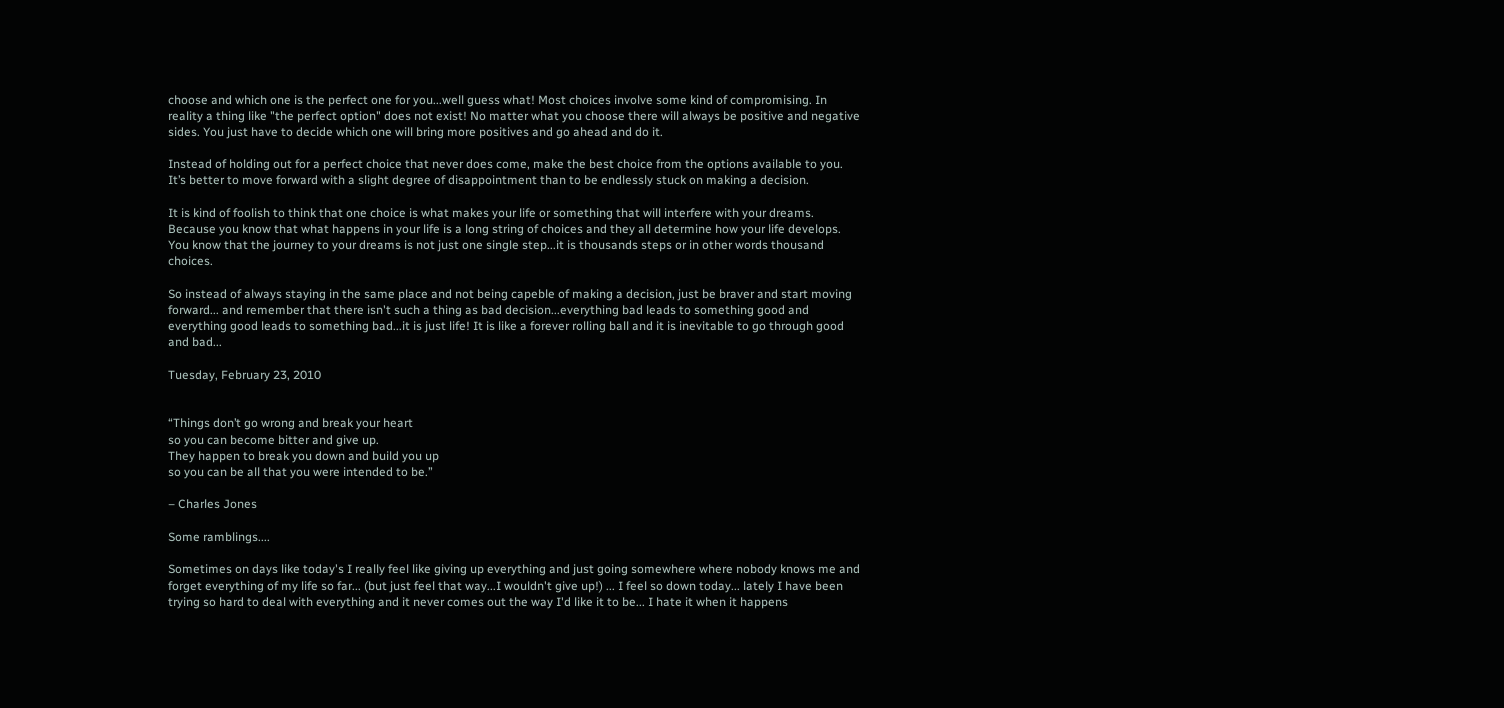choose and which one is the perfect one for you...well guess what! Most choices involve some kind of compromising. In reality a thing like "the perfect option" does not exist! No matter what you choose there will always be positive and negative sides. You just have to decide which one will bring more positives and go ahead and do it.

Instead of holding out for a perfect choice that never does come, make the best choice from the options available to you. It’s better to move forward with a slight degree of disappointment than to be endlessly stuck on making a decision.

It is kind of foolish to think that one choice is what makes your life or something that will interfere with your dreams. Because you know that what happens in your life is a long string of choices and they all determine how your life develops. You know that the journey to your dreams is not just one single step...it is thousands steps or in other words thousand choices.

So instead of always staying in the same place and not being capeble of making a decision, just be braver and start moving forward... and remember that there isn't such a thing as bad decision...everything bad leads to something good and everything good leads to something bad...it is just life! It is like a forever rolling ball and it is inevitable to go through good and bad...

Tuesday, February 23, 2010


“Things don’t go wrong and break your heart
so you can become bitter and give up.
They happen to break you down and build you up
so you can be all that you were intended to be.”

– Charles Jones

Some ramblings....

Sometimes on days like today's I really feel like giving up everything and just going somewhere where nobody knows me and forget everything of my life so far... (but just feel that way...I wouldn't give up!) ... I feel so down today... lately I have been trying so hard to deal with everything and it never comes out the way I'd like it to be... I hate it when it happens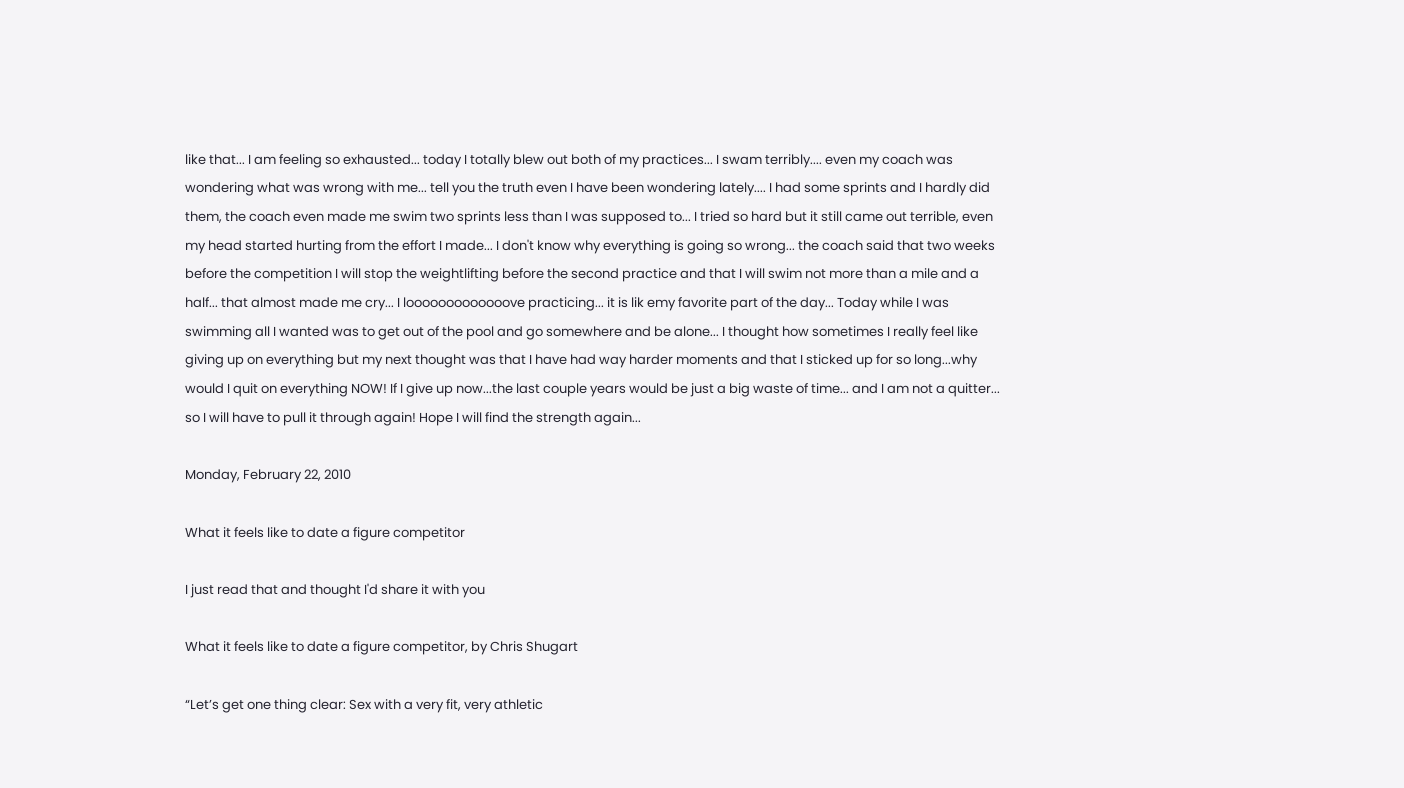like that... I am feeling so exhausted... today I totally blew out both of my practices... I swam terribly.... even my coach was wondering what was wrong with me... tell you the truth even I have been wondering lately.... I had some sprints and I hardly did them, the coach even made me swim two sprints less than I was supposed to... I tried so hard but it still came out terrible, even my head started hurting from the effort I made... I don't know why everything is going so wrong... the coach said that two weeks before the competition I will stop the weightlifting before the second practice and that I will swim not more than a mile and a half... that almost made me cry... I looooooooooooove practicing... it is lik emy favorite part of the day... Today while I was swimming all I wanted was to get out of the pool and go somewhere and be alone... I thought how sometimes I really feel like giving up on everything but my next thought was that I have had way harder moments and that I sticked up for so long...why would I quit on everything NOW! If I give up now...the last couple years would be just a big waste of time... and I am not a quitter... so I will have to pull it through again! Hope I will find the strength again...

Monday, February 22, 2010

What it feels like to date a figure competitor

I just read that and thought I'd share it with you

What it feels like to date a figure competitor, by Chris Shugart

“Let’s get one thing clear: Sex with a very fit, very athletic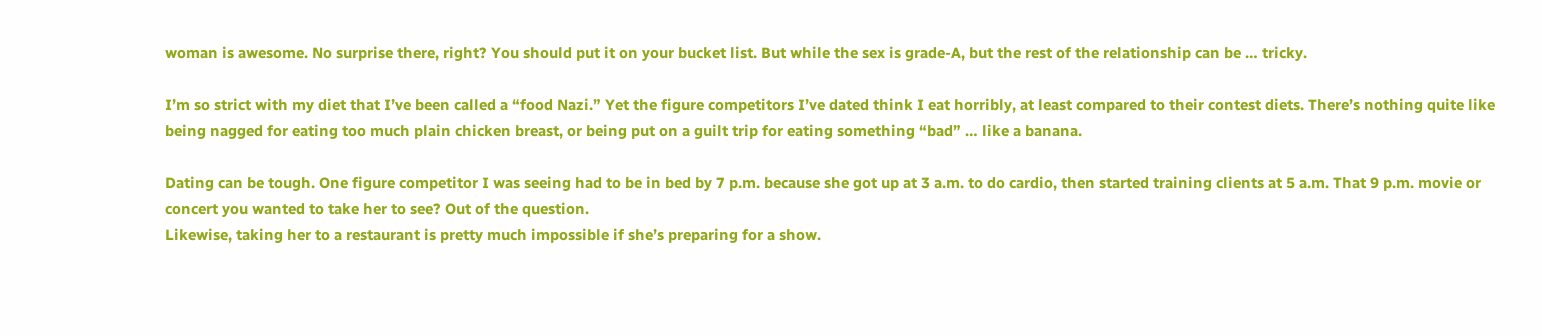woman is awesome. No surprise there, right? You should put it on your bucket list. But while the sex is grade-A, but the rest of the relationship can be … tricky.

I’m so strict with my diet that I’ve been called a “food Nazi.” Yet the figure competitors I’ve dated think I eat horribly, at least compared to their contest diets. There’s nothing quite like being nagged for eating too much plain chicken breast, or being put on a guilt trip for eating something “bad” … like a banana.

Dating can be tough. One figure competitor I was seeing had to be in bed by 7 p.m. because she got up at 3 a.m. to do cardio, then started training clients at 5 a.m. That 9 p.m. movie or concert you wanted to take her to see? Out of the question.
Likewise, taking her to a restaurant is pretty much impossible if she’s preparing for a show.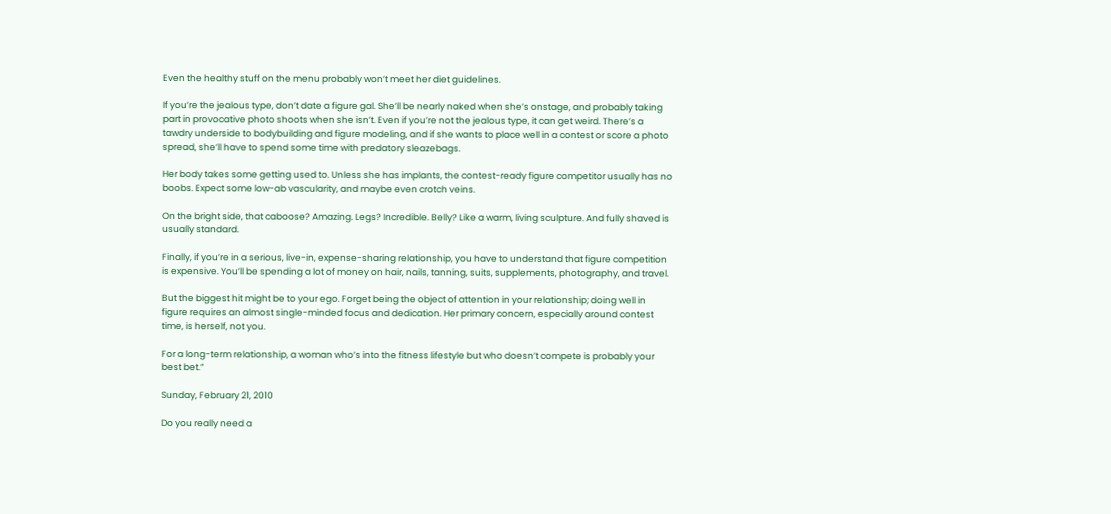Even the healthy stuff on the menu probably won’t meet her diet guidelines.

If you’re the jealous type, don’t date a figure gal. She’ll be nearly naked when she’s onstage, and probably taking part in provocative photo shoots when she isn’t. Even if you’re not the jealous type, it can get weird. There’s a tawdry underside to bodybuilding and figure modeling, and if she wants to place well in a contest or score a photo spread, she’ll have to spend some time with predatory sleazebags.

Her body takes some getting used to. Unless she has implants, the contest-ready figure competitor usually has no boobs. Expect some low-ab vascularity, and maybe even crotch veins.

On the bright side, that caboose? Amazing. Legs? Incredible. Belly? Like a warm, living sculpture. And fully shaved is usually standard.

Finally, if you’re in a serious, live-in, expense-sharing relationship, you have to understand that figure competition is expensive. You’ll be spending a lot of money on hair, nails, tanning, suits, supplements, photography, and travel.

But the biggest hit might be to your ego. Forget being the object of attention in your relationship; doing well in figure requires an almost single-minded focus and dedication. Her primary concern, especially around contest time, is herself, not you.

For a long-term relationship, a woman who’s into the fitness lifestyle but who doesn’t compete is probably your best bet.”

Sunday, February 21, 2010

Do you really need a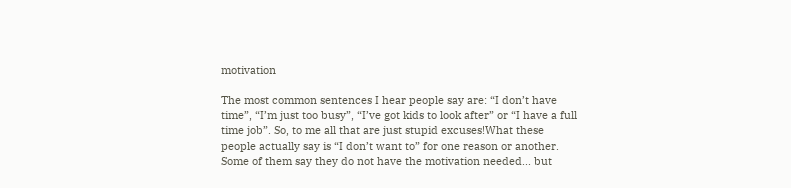motivation

The most common sentences I hear people say are: “I don’t have time”, “I’m just too busy”, “I’ve got kids to look after” or “I have a full time job”. So, to me all that are just stupid excuses!What these people actually say is “I don’t want to” for one reason or another. Some of them say they do not have the motivation needed... but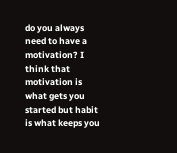do you always need to have a motivation? I think that motivation is what gets you started but habit is what keeps you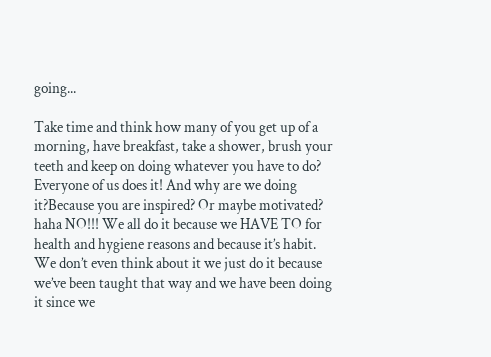going...

Take time and think how many of you get up of a morning, have breakfast, take a shower, brush your teeth and keep on doing whatever you have to do? Everyone of us does it! And why are we doing it?Because you are inspired? Or maybe motivated? haha NO!!! We all do it because we HAVE TO for health and hygiene reasons and because it’s habit. We don’t even think about it we just do it because we’ve been taught that way and we have been doing it since we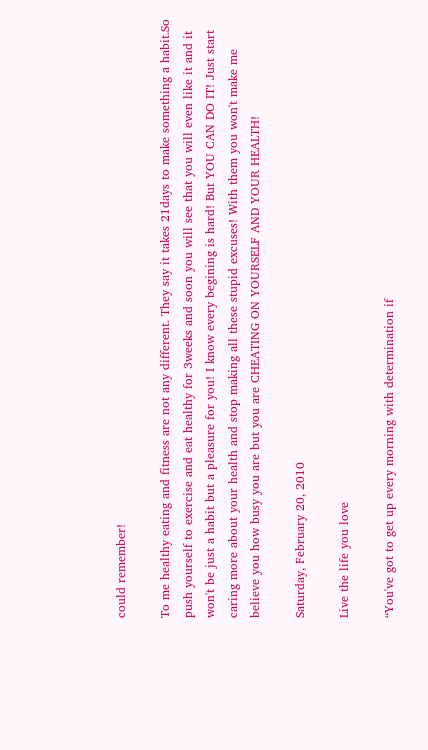could remember!

To me healthy eating and fitness are not any different. They say it takes 21days to make something a habit.So push yourself to exercise and eat healthy for 3weeks and soon you will see that you will even like it and it won't be just a habit but a pleasure for you! I know every begining is hard! But YOU CAN DO IT! Just start caring more about your health and stop making all these stupid excuses! With them you won't make me believe you how busy you are but you are CHEATING ON YOURSELF AND YOUR HEALTH!

Saturday, February 20, 2010

Live the life you love

“You've got to get up every morning with determination if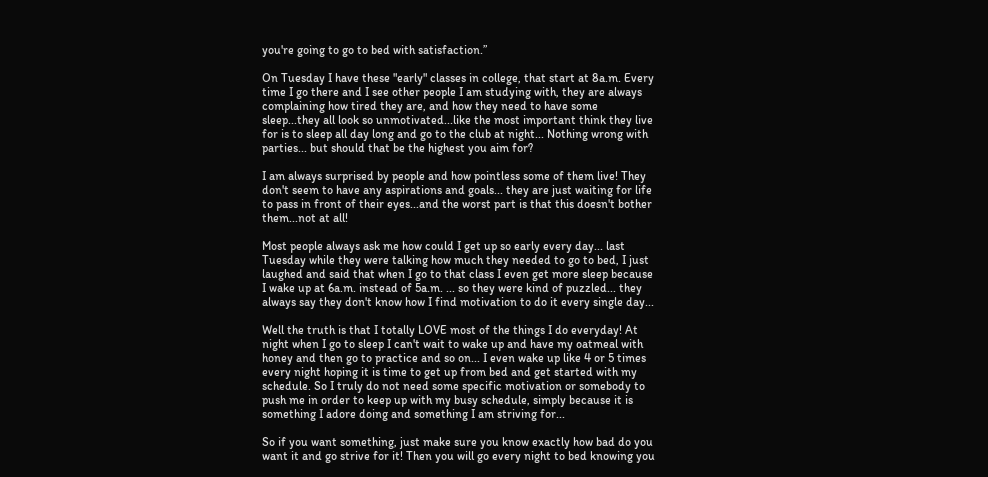you're going to go to bed with satisfaction.”

On Tuesday I have these "early" classes in college, that start at 8a.m. Every time I go there and I see other people I am studying with, they are always complaining how tired they are, and how they need to have some sleep...they all look so unmotivated...like the most important think they live for is to sleep all day long and go to the club at night... Nothing wrong with parties... but should that be the highest you aim for?

I am always surprised by people and how pointless some of them live! They don't seem to have any aspirations and goals... they are just waiting for life to pass in front of their eyes...and the worst part is that this doesn't bother them...not at all!

Most people always ask me how could I get up so early every day... last Tuesday while they were talking how much they needed to go to bed, I just laughed and said that when I go to that class I even get more sleep because I wake up at 6a.m. instead of 5a.m. ... so they were kind of puzzled... they always say they don't know how I find motivation to do it every single day...

Well the truth is that I totally LOVE most of the things I do everyday! At night when I go to sleep I can't wait to wake up and have my oatmeal with honey and then go to practice and so on... I even wake up like 4 or 5 times every night hoping it is time to get up from bed and get started with my schedule. So I truly do not need some specific motivation or somebody to push me in order to keep up with my busy schedule, simply because it is something I adore doing and something I am striving for...

So if you want something, just make sure you know exactly how bad do you want it and go strive for it! Then you will go every night to bed knowing you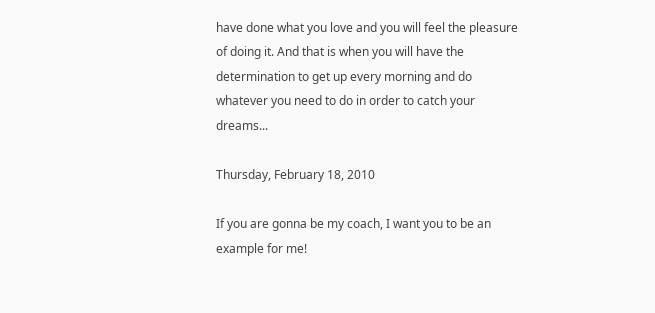have done what you love and you will feel the pleasure of doing it. And that is when you will have the determination to get up every morning and do whatever you need to do in order to catch your dreams...

Thursday, February 18, 2010

If you are gonna be my coach, I want you to be an example for me!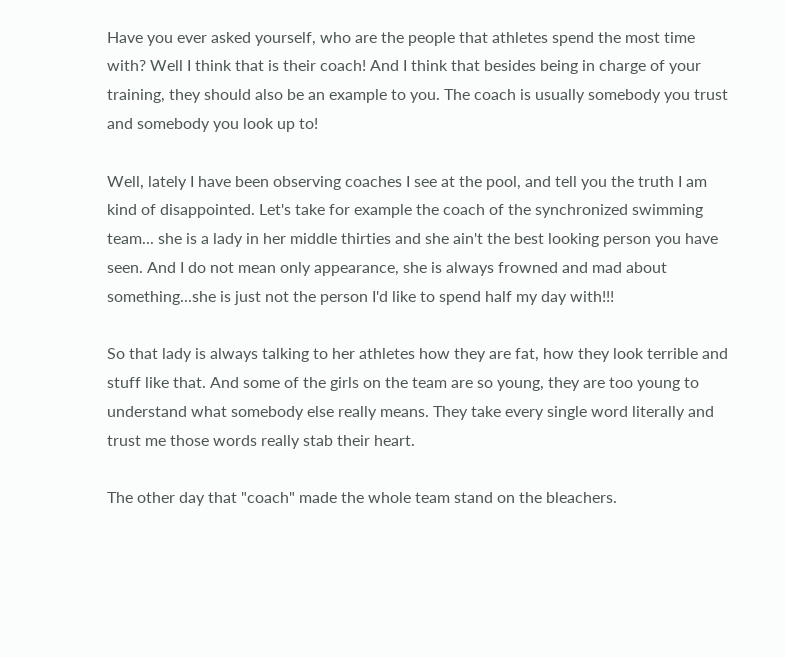Have you ever asked yourself, who are the people that athletes spend the most time with? Well I think that is their coach! And I think that besides being in charge of your training, they should also be an example to you. The coach is usually somebody you trust and somebody you look up to!

Well, lately I have been observing coaches I see at the pool, and tell you the truth I am kind of disappointed. Let's take for example the coach of the synchronized swimming team... she is a lady in her middle thirties and she ain't the best looking person you have seen. And I do not mean only appearance, she is always frowned and mad about something...she is just not the person I'd like to spend half my day with!!!

So that lady is always talking to her athletes how they are fat, how they look terrible and stuff like that. And some of the girls on the team are so young, they are too young to understand what somebody else really means. They take every single word literally and trust me those words really stab their heart.

The other day that "coach" made the whole team stand on the bleachers.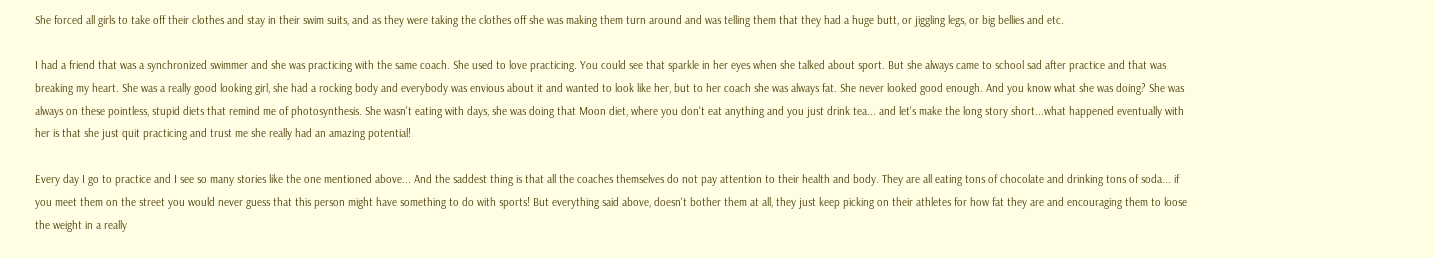She forced all girls to take off their clothes and stay in their swim suits, and as they were taking the clothes off she was making them turn around and was telling them that they had a huge butt, or jiggling legs, or big bellies and etc.

I had a friend that was a synchronized swimmer and she was practicing with the same coach. She used to love practicing. You could see that sparkle in her eyes when she talked about sport. But she always came to school sad after practice and that was breaking my heart. She was a really good looking girl, she had a rocking body and everybody was envious about it and wanted to look like her, but to her coach she was always fat. She never looked good enough. And you know what she was doing? She was always on these pointless, stupid diets that remind me of photosynthesis. She wasn't eating with days, she was doing that Moon diet, where you don't eat anything and you just drink tea... and let's make the long story short...what happened eventually with her is that she just quit practicing and trust me she really had an amazing potential!

Every day I go to practice and I see so many stories like the one mentioned above... And the saddest thing is that all the coaches themselves do not pay attention to their health and body. They are all eating tons of chocolate and drinking tons of soda... if you meet them on the street you would never guess that this person might have something to do with sports! But everything said above, doesn't bother them at all, they just keep picking on their athletes for how fat they are and encouraging them to loose the weight in a really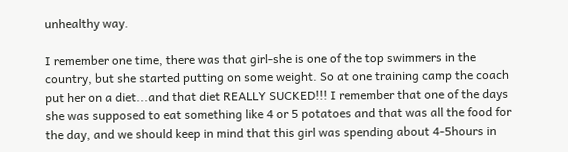unhealthy way.

I remember one time, there was that girl-she is one of the top swimmers in the country, but she started putting on some weight. So at one training camp the coach put her on a diet...and that diet REALLY SUCKED!!! I remember that one of the days she was supposed to eat something like 4 or 5 potatoes and that was all the food for the day, and we should keep in mind that this girl was spending about 4-5hours in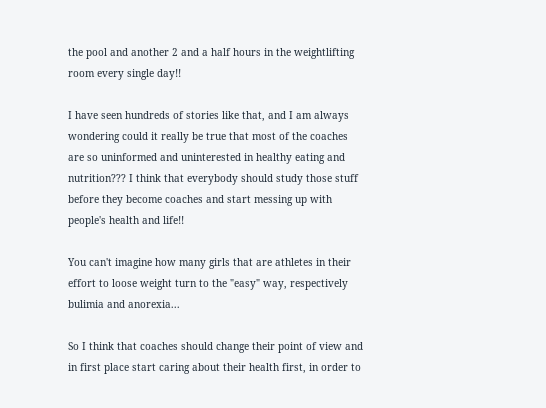the pool and another 2 and a half hours in the weightlifting room every single day!!

I have seen hundreds of stories like that, and I am always wondering could it really be true that most of the coaches are so uninformed and uninterested in healthy eating and nutrition??? I think that everybody should study those stuff before they become coaches and start messing up with people's health and life!!

You can't imagine how many girls that are athletes in their effort to loose weight turn to the "easy" way, respectively bulimia and anorexia...

So I think that coaches should change their point of view and in first place start caring about their health first, in order to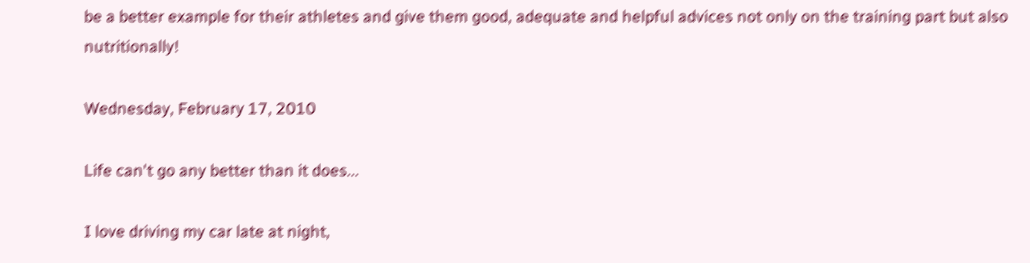be a better example for their athletes and give them good, adequate and helpful advices not only on the training part but also nutritionally!

Wednesday, February 17, 2010

Life can't go any better than it does...

I love driving my car late at night,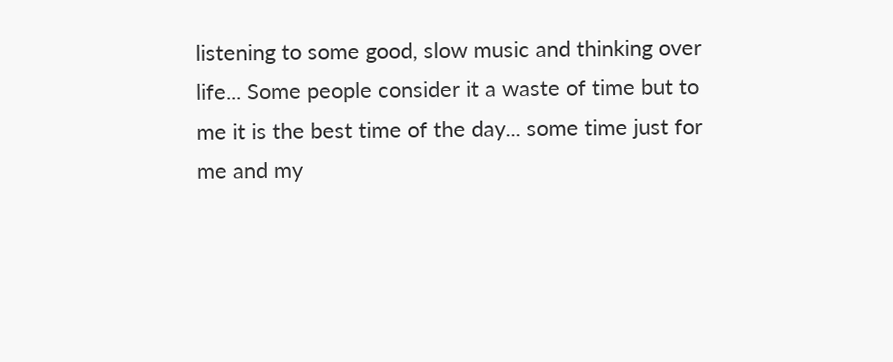listening to some good, slow music and thinking over life... Some people consider it a waste of time but to me it is the best time of the day... some time just for me and my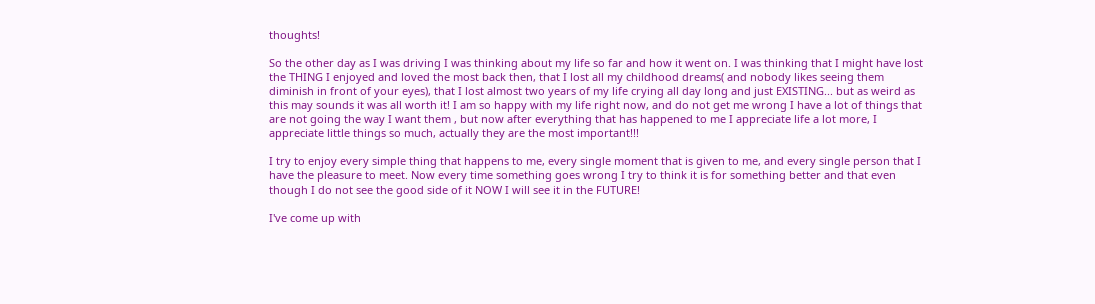thoughts!

So the other day as I was driving I was thinking about my life so far and how it went on. I was thinking that I might have lost the THING I enjoyed and loved the most back then, that I lost all my childhood dreams( and nobody likes seeing them diminish in front of your eyes), that I lost almost two years of my life crying all day long and just EXISTING... but as weird as this may sounds it was all worth it! I am so happy with my life right now, and do not get me wrong I have a lot of things that are not going the way I want them , but now after everything that has happened to me I appreciate life a lot more, I appreciate little things so much, actually they are the most important!!!

I try to enjoy every simple thing that happens to me, every single moment that is given to me, and every single person that I have the pleasure to meet. Now every time something goes wrong I try to think it is for something better and that even though I do not see the good side of it NOW I will see it in the FUTURE!

I've come up with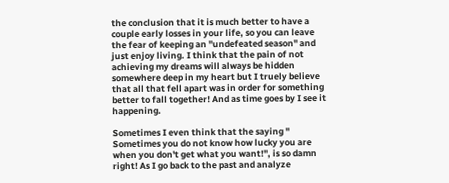the conclusion that it is much better to have a couple early losses in your life, so you can leave the fear of keeping an "undefeated season" and just enjoy living. I think that the pain of not achieving my dreams will always be hidden somewhere deep in my heart but I truely believe that all that fell apart was in order for something better to fall together! And as time goes by I see it happening.

Sometimes I even think that the saying " Sometimes you do not know how lucky you are when you don't get what you want!", is so damn right! As I go back to the past and analyze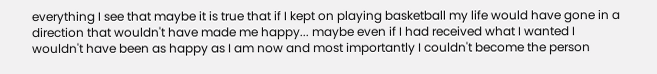everything I see that maybe it is true that if I kept on playing basketball my life would have gone in a direction that wouldn't have made me happy... maybe even if I had received what I wanted I wouldn't have been as happy as I am now and most importantly I couldn't become the person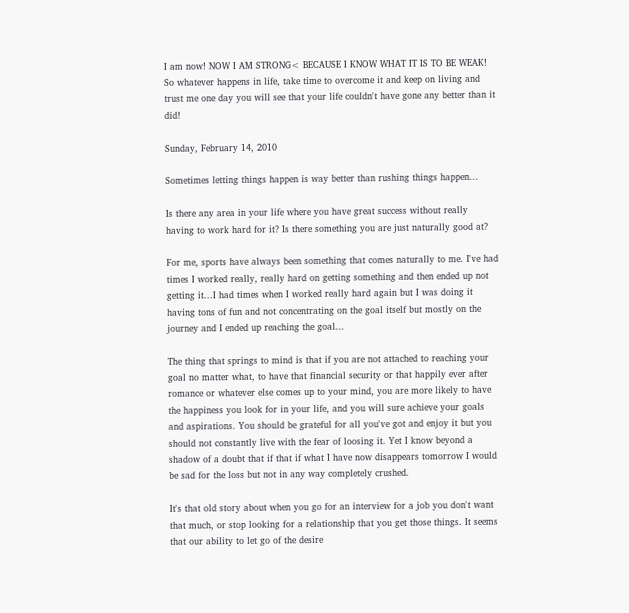I am now! NOW I AM STRONG< BECAUSE I KNOW WHAT IT IS TO BE WEAK! So whatever happens in life, take time to overcome it and keep on living and trust me one day you will see that your life couldn't have gone any better than it did!

Sunday, February 14, 2010

Sometimes letting things happen is way better than rushing things happen...

Is there any area in your life where you have great success without really having to work hard for it? Is there something you are just naturally good at?

For me, sports have always been something that comes naturally to me. I've had times I worked really, really hard on getting something and then ended up not getting it...I had times when I worked really hard again but I was doing it having tons of fun and not concentrating on the goal itself but mostly on the journey and I ended up reaching the goal...

The thing that springs to mind is that if you are not attached to reaching your goal no matter what, to have that financial security or that happily ever after romance or whatever else comes up to your mind, you are more likely to have the happiness you look for in your life, and you will sure achieve your goals and aspirations. You should be grateful for all you've got and enjoy it but you should not constantly live with the fear of loosing it. Yet I know beyond a shadow of a doubt that if that if what I have now disappears tomorrow I would be sad for the loss but not in any way completely crushed.

It's that old story about when you go for an interview for a job you don't want that much, or stop looking for a relationship that you get those things. It seems that our ability to let go of the desire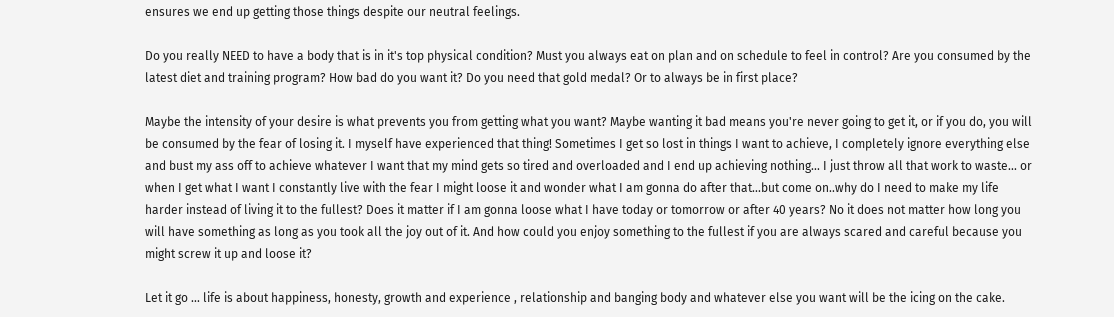ensures we end up getting those things despite our neutral feelings.

Do you really NEED to have a body that is in it's top physical condition? Must you always eat on plan and on schedule to feel in control? Are you consumed by the latest diet and training program? How bad do you want it? Do you need that gold medal? Or to always be in first place?

Maybe the intensity of your desire is what prevents you from getting what you want? Maybe wanting it bad means you're never going to get it, or if you do, you will be consumed by the fear of losing it. I myself have experienced that thing! Sometimes I get so lost in things I want to achieve, I completely ignore everything else and bust my ass off to achieve whatever I want that my mind gets so tired and overloaded and I end up achieving nothing... I just throw all that work to waste... or when I get what I want I constantly live with the fear I might loose it and wonder what I am gonna do after that...but come on..why do I need to make my life harder instead of living it to the fullest? Does it matter if I am gonna loose what I have today or tomorrow or after 40 years? No it does not matter how long you will have something as long as you took all the joy out of it. And how could you enjoy something to the fullest if you are always scared and careful because you might screw it up and loose it?

Let it go ... life is about happiness, honesty, growth and experience , relationship and banging body and whatever else you want will be the icing on the cake.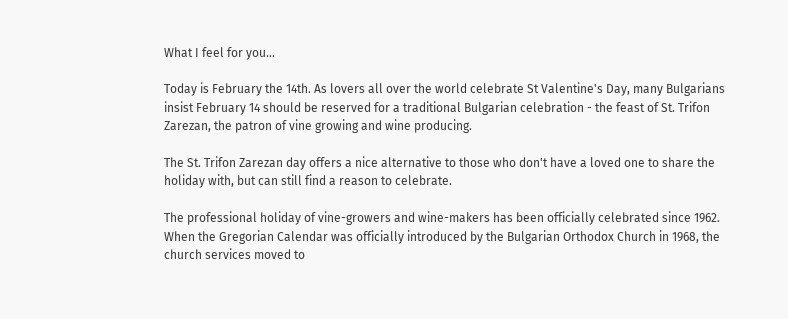What I feel for you...

Today is February the 14th. As lovers all over the world celebrate St Valentine's Day, many Bulgarians insist February 14 should be reserved for a traditional Bulgarian celebration - the feast of St. Trifon Zarezan, the patron of vine growing and wine producing.

The St. Trifon Zarezan day offers a nice alternative to those who don't have a loved one to share the holiday with, but can still find a reason to celebrate.

The professional holiday of vine-growers and wine-makers has been officially celebrated since 1962. When the Gregorian Calendar was officially introduced by the Bulgarian Orthodox Church in 1968, the church services moved to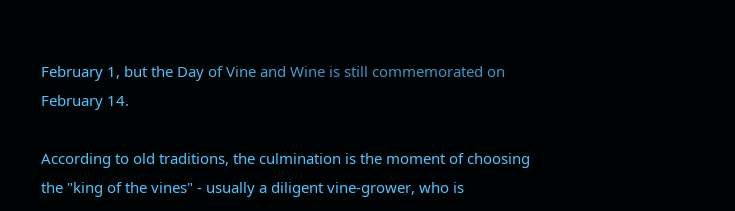February 1, but the Day of Vine and Wine is still commemorated on February 14.

According to old traditions, the culmination is the moment of choosing the "king of the vines" - usually a diligent vine-grower, who is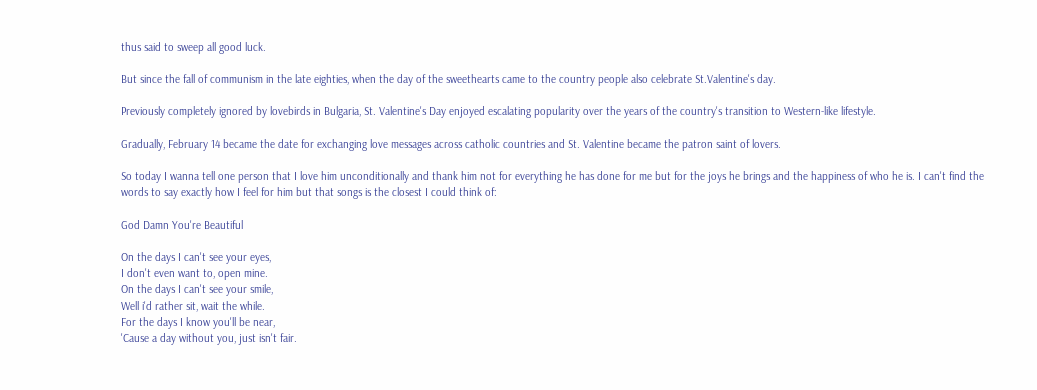thus said to sweep all good luck.

But since the fall of communism in the late eighties, when the day of the sweethearts came to the country people also celebrate St.Valentine's day.

Previously completely ignored by lovebirds in Bulgaria, St. Valentine's Day enjoyed escalating popularity over the years of the country's transition to Western-like lifestyle.

Gradually, February 14 became the date for exchanging love messages across catholic countries and St. Valentine became the patron saint of lovers.

So today I wanna tell one person that I love him unconditionally and thank him not for everything he has done for me but for the joys he brings and the happiness of who he is. I can't find the words to say exactly how I feel for him but that songs is the closest I could think of:

God Damn You're Beautiful

On the days I can't see your eyes,
I don't even want to, open mine.
On the days I can't see your smile,
Well i'd rather sit, wait the while.
For the days I know you'll be near,
'Cause a day without you, just isn't fair.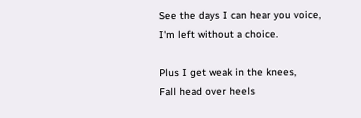See the days I can hear you voice,
I'm left without a choice.

Plus I get weak in the knees,
Fall head over heels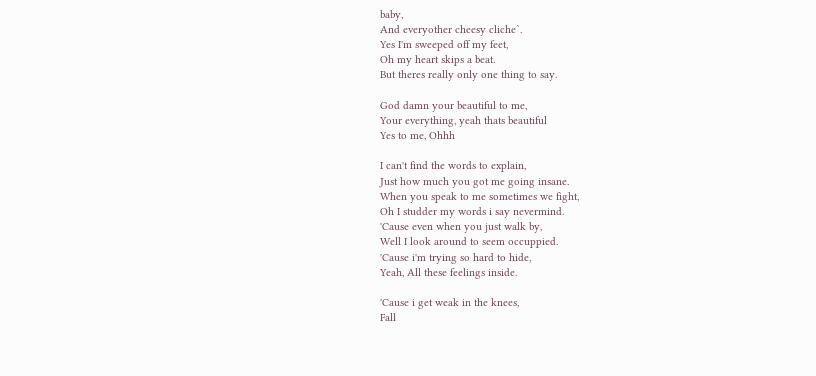baby,
And everyother cheesy cliche`.
Yes I'm sweeped off my feet,
Oh my heart skips a beat.
But theres really only one thing to say.

God damn your beautiful to me,
Your everything, yeah thats beautiful
Yes to me, Ohhh

I can't find the words to explain,
Just how much you got me going insane.
When you speak to me sometimes we fight,
Oh I studder my words i say nevermind.
'Cause even when you just walk by,
Well I look around to seem occuppied.
'Cause i'm trying so hard to hide,
Yeah, All these feelings inside.

'Cause i get weak in the knees,
Fall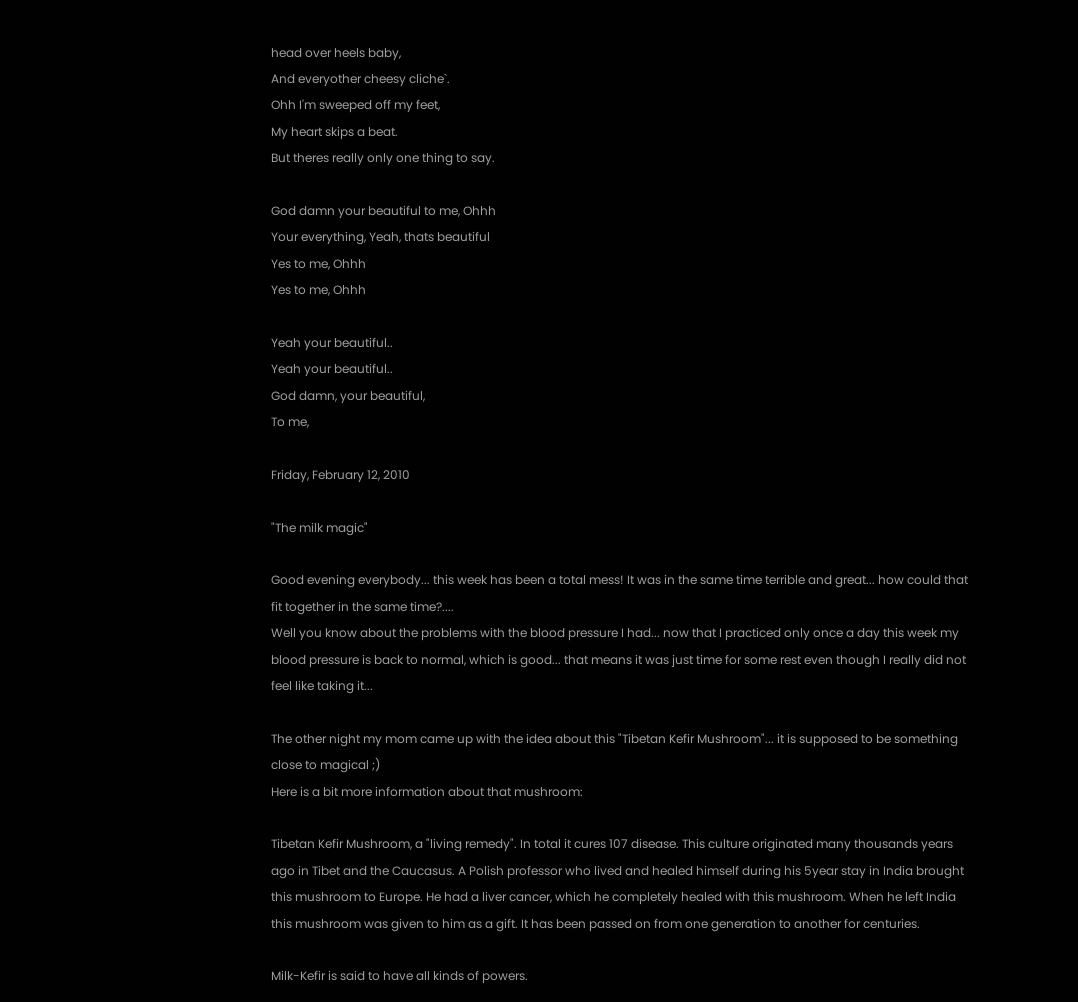head over heels baby,
And everyother cheesy cliche`.
Ohh I'm sweeped off my feet,
My heart skips a beat.
But theres really only one thing to say.

God damn your beautiful to me, Ohhh
Your everything, Yeah, thats beautiful
Yes to me, Ohhh
Yes to me, Ohhh

Yeah your beautiful..
Yeah your beautiful..
God damn, your beautiful,
To me,

Friday, February 12, 2010

"The milk magic"

Good evening everybody... this week has been a total mess! It was in the same time terrible and great... how could that fit together in the same time?....
Well you know about the problems with the blood pressure I had... now that I practiced only once a day this week my blood pressure is back to normal, which is good... that means it was just time for some rest even though I really did not feel like taking it...

The other night my mom came up with the idea about this "Tibetan Kefir Mushroom"... it is supposed to be something close to magical ;)
Here is a bit more information about that mushroom:

Tibetan Kefir Mushroom, a "living remedy". In total it cures 107 disease. This culture originated many thousands years ago in Tibet and the Caucasus. A Polish professor who lived and healed himself during his 5year stay in India brought this mushroom to Europe. He had a liver cancer, which he completely healed with this mushroom. When he left India this mushroom was given to him as a gift. It has been passed on from one generation to another for centuries.

Milk-Kefir is said to have all kinds of powers.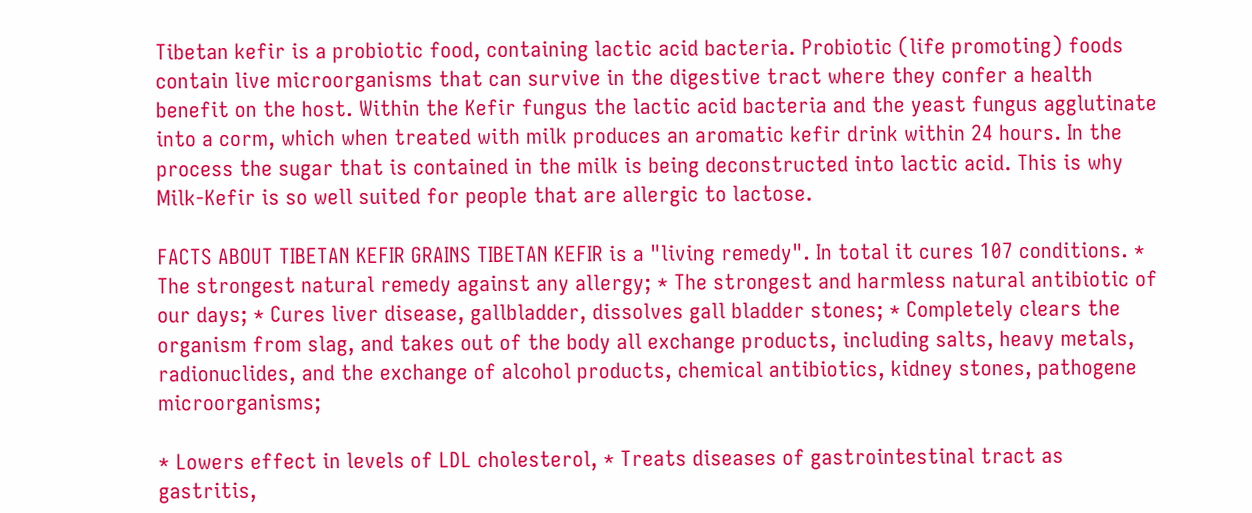Tibetan kefir is a probiotic food, containing lactic acid bacteria. Probiotic (life promoting) foods contain live microorganisms that can survive in the digestive tract where they confer a health benefit on the host. Within the Kefir fungus the lactic acid bacteria and the yeast fungus agglutinate into a corm, which when treated with milk produces an aromatic kefir drink within 24 hours. In the process the sugar that is contained in the milk is being deconstructed into lactic acid. This is why Milk-Kefir is so well suited for people that are allergic to lactose.

FACTS ABOUT TIBETAN KEFIR GRAINS TIBETAN KEFIR is a "living remedy". In total it cures 107 conditions. * The strongest natural remedy against any allergy; * The strongest and harmless natural antibiotic of our days; * Cures liver disease, gallbladder, dissolves gall bladder stones; * Completely clears the organism from slag, and takes out of the body all exchange products, including salts, heavy metals, radionuclides, and the exchange of alcohol products, chemical antibiotics, kidney stones, pathogene microorganisms;

* Lowers effect in levels of LDL cholesterol, * Treats diseases of gastrointestinal tract as gastritis,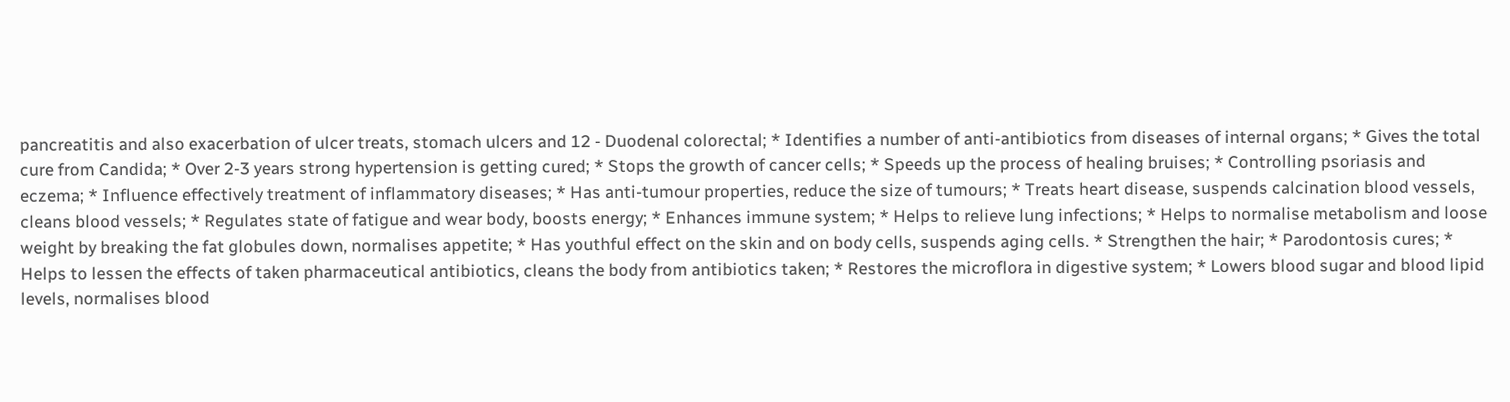pancreatitis and also exacerbation of ulcer treats, stomach ulcers and 12 - Duodenal colorectal; * Identifies a number of anti-antibiotics from diseases of internal organs; * Gives the total cure from Candida; * Over 2-3 years strong hypertension is getting cured; * Stops the growth of cancer cells; * Speeds up the process of healing bruises; * Controlling psoriasis and eczema; * Influence effectively treatment of inflammatory diseases; * Has anti-tumour properties, reduce the size of tumours; * Treats heart disease, suspends calcination blood vessels, cleans blood vessels; * Regulates state of fatigue and wear body, boosts energy; * Enhances immune system; * Helps to relieve lung infections; * Helps to normalise metabolism and loose weight by breaking the fat globules down, normalises appetite; * Has youthful effect on the skin and on body cells, suspends aging cells. * Strengthen the hair; * Parodontosis cures; * Helps to lessen the effects of taken pharmaceutical antibiotics, cleans the body from antibiotics taken; * Restores the microflora in digestive system; * Lowers blood sugar and blood lipid levels, normalises blood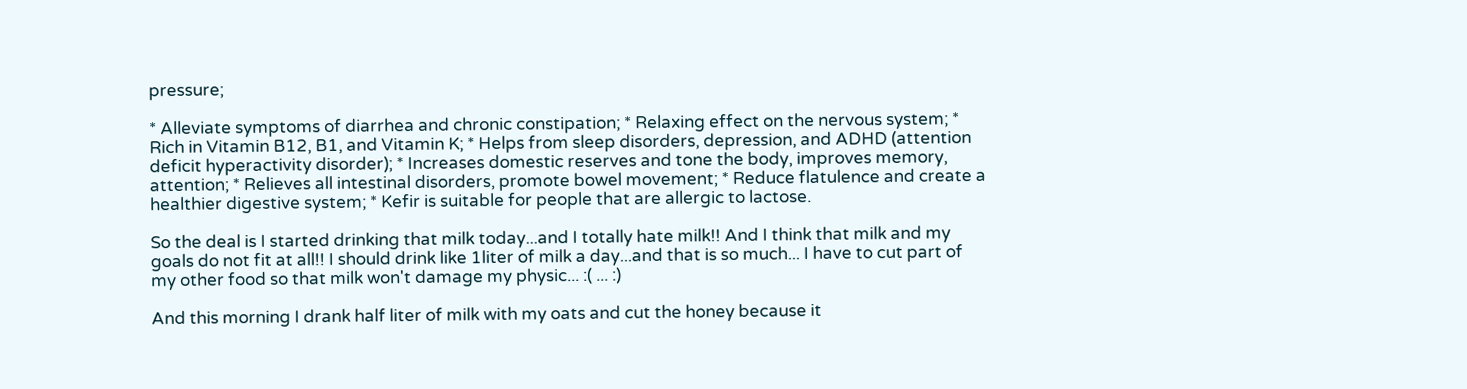pressure;

* Alleviate symptoms of diarrhea and chronic constipation; * Relaxing effect on the nervous system; * Rich in Vitamin B12, B1, and Vitamin K; * Helps from sleep disorders, depression, and ADHD (attention deficit hyperactivity disorder); * Increases domestic reserves and tone the body, improves memory, attention; * Relieves all intestinal disorders, promote bowel movement; * Reduce flatulence and create a healthier digestive system; * Kefir is suitable for people that are allergic to lactose.

So the deal is I started drinking that milk today...and I totally hate milk!! And I think that milk and my goals do not fit at all!! I should drink like 1liter of milk a day...and that is so much... I have to cut part of my other food so that milk won't damage my physic... :( ... :)

And this morning I drank half liter of milk with my oats and cut the honey because it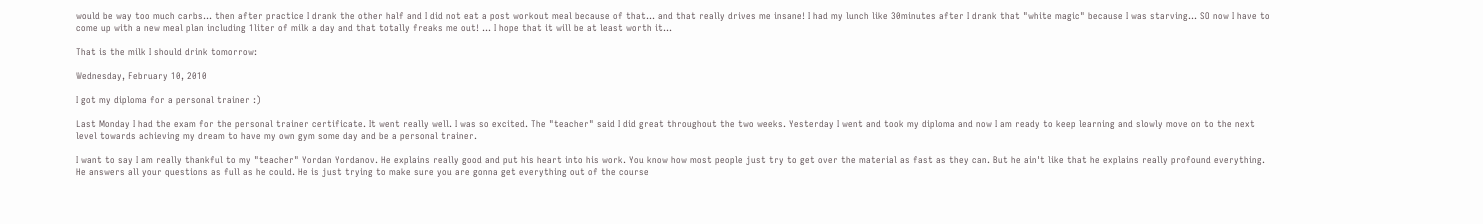would be way too much carbs... then after practice I drank the other half and I did not eat a post workout meal because of that... and that really drives me insane! I had my lunch like 30minutes after I drank that "white magic" because I was starving... SO now I have to come up with a new meal plan including 1liter of milk a day and that totally freaks me out! ... I hope that it will be at least worth it...

That is the milk I should drink tomorrow:

Wednesday, February 10, 2010

I got my diploma for a personal trainer :)

Last Monday I had the exam for the personal trainer certificate. It went really well. I was so excited. The "teacher" said I did great throughout the two weeks. Yesterday I went and took my diploma and now I am ready to keep learning and slowly move on to the next level towards achieving my dream to have my own gym some day and be a personal trainer.

I want to say I am really thankful to my "teacher" Yordan Yordanov. He explains really good and put his heart into his work. You know how most people just try to get over the material as fast as they can. But he ain't like that he explains really profound everything. He answers all your questions as full as he could. He is just trying to make sure you are gonna get everything out of the course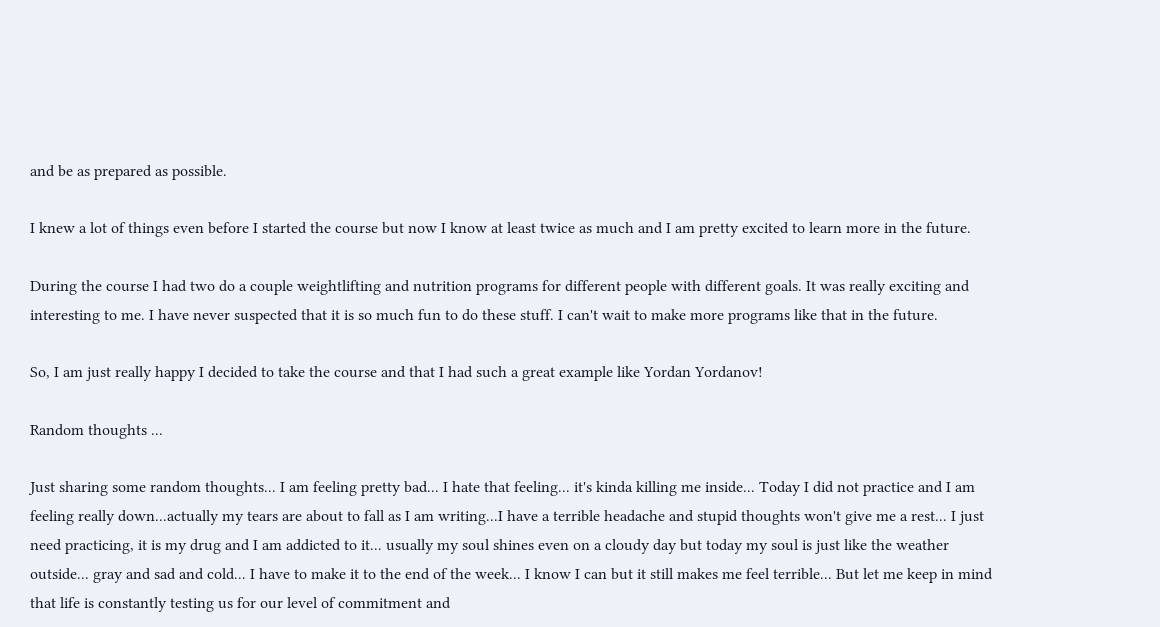and be as prepared as possible.

I knew a lot of things even before I started the course but now I know at least twice as much and I am pretty excited to learn more in the future.

During the course I had two do a couple weightlifting and nutrition programs for different people with different goals. It was really exciting and interesting to me. I have never suspected that it is so much fun to do these stuff. I can't wait to make more programs like that in the future.

So, I am just really happy I decided to take the course and that I had such a great example like Yordan Yordanov!

Random thoughts ...

Just sharing some random thoughts... I am feeling pretty bad... I hate that feeling... it's kinda killing me inside... Today I did not practice and I am feeling really down...actually my tears are about to fall as I am writing...I have a terrible headache and stupid thoughts won't give me a rest... I just need practicing, it is my drug and I am addicted to it... usually my soul shines even on a cloudy day but today my soul is just like the weather outside... gray and sad and cold... I have to make it to the end of the week... I know I can but it still makes me feel terrible... But let me keep in mind that life is constantly testing us for our level of commitment and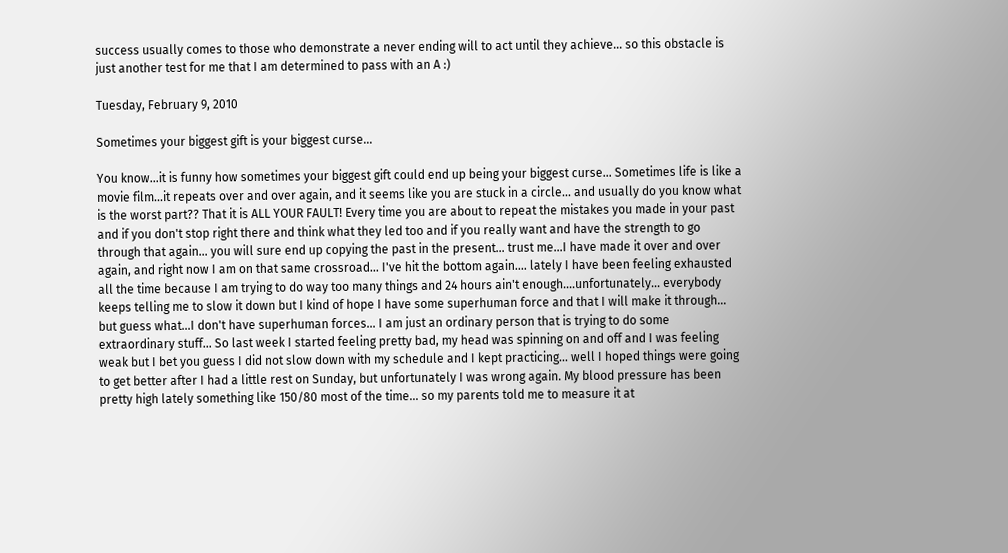success usually comes to those who demonstrate a never ending will to act until they achieve... so this obstacle is just another test for me that I am determined to pass with an A :)

Tuesday, February 9, 2010

Sometimes your biggest gift is your biggest curse...

You know...it is funny how sometimes your biggest gift could end up being your biggest curse... Sometimes life is like a movie film...it repeats over and over again, and it seems like you are stuck in a circle... and usually do you know what is the worst part?? That it is ALL YOUR FAULT! Every time you are about to repeat the mistakes you made in your past and if you don't stop right there and think what they led too and if you really want and have the strength to go through that again... you will sure end up copying the past in the present... trust me...I have made it over and over again, and right now I am on that same crossroad... I've hit the bottom again.... lately I have been feeling exhausted all the time because I am trying to do way too many things and 24 hours ain't enough....unfortunately... everybody keeps telling me to slow it down but I kind of hope I have some superhuman force and that I will make it through... but guess what...I don't have superhuman forces... I am just an ordinary person that is trying to do some extraordinary stuff... So last week I started feeling pretty bad, my head was spinning on and off and I was feeling weak but I bet you guess I did not slow down with my schedule and I kept practicing... well I hoped things were going to get better after I had a little rest on Sunday, but unfortunately I was wrong again. My blood pressure has been pretty high lately something like 150/80 most of the time... so my parents told me to measure it at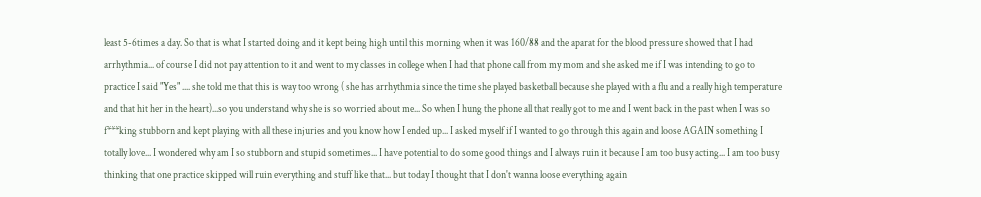least 5-6times a day. So that is what I started doing and it kept being high until this morning when it was 160/88 and the aparat for the blood pressure showed that I had arrhythmia... of course I did not pay attention to it and went to my classes in college when I had that phone call from my mom and she asked me if I was intending to go to practice I said "Yes" .... she told me that this is way too wrong ( she has arrhythmia since the time she played basketball because she played with a flu and a really high temperature and that hit her in the heart)...so you understand why she is so worried about me... So when I hung the phone all that really got to me and I went back in the past when I was so f***king stubborn and kept playing with all these injuries and you know how I ended up... I asked myself if I wanted to go through this again and loose AGAIN something I totally love... I wondered why am I so stubborn and stupid sometimes... I have potential to do some good things and I always ruin it because I am too busy acting... I am too busy thinking that one practice skipped will ruin everything and stuff like that... but today I thought that I don't wanna loose everything again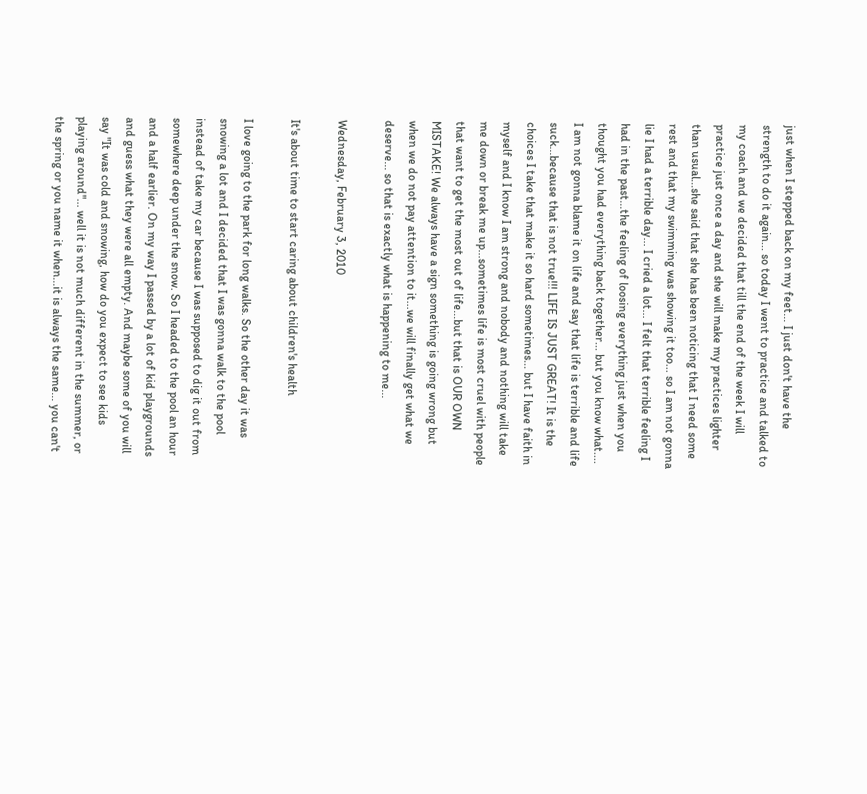just when I stepped back on my feet... I just don't have the strength to do it again... so today I went to practice and talked to my coach and we decided that till the end of the week I will practice just once a day and she will make my practices lighter than usual...she said that she has been noticing that I need some rest and that my swimming was showing it too... so I am not gonna lie I had a terrible day... I cried a lot... I felt that terrible feeling I had in the past...the feeling of loosing everything just when you thought you had everything back together... but you know what.... I am not gonna blame it on life and say that life is terrible and life suck...because that is not true!!! LIFE IS JUST GREAT! It is the choices I take that make it so hard sometimes... but I have faith in myself and I know I am strong and nobody and nothing will take me down or break me up...sometimes life is most cruel with people that want to get the most out of life...but that is OUR OWN MISTAKE! We always have a sign something is going wrong but when we do not pay attention to it...we will finally get what we deserve... so that is exactly what is happening to me...

Wednesday, February 3, 2010

It's about time to start caring about children's health

I love going to the park for long walks. So the other day it was snowing a lot and I decided that I was gonna walk to the pool instead of take my car because I was supposed to dig it out from somewhere deep under the snow. So I headed to the pool an hour and a half earlier. On my way I passed by a lot of kid playgrounds and guess what they were all empty. And maybe some of you will say "It was cold and snowing, how do you expect to see kids playing around"... well it is not much different in the summer, or the spring or you name it when...it is always the same... you can't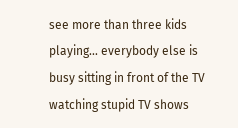see more than three kids playing... everybody else is busy sitting in front of the TV watching stupid TV shows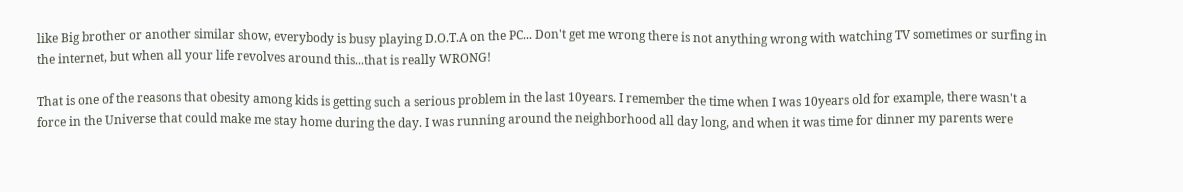like Big brother or another similar show, everybody is busy playing D.O.T.A on the PC... Don't get me wrong there is not anything wrong with watching TV sometimes or surfing in the internet, but when all your life revolves around this...that is really WRONG!

That is one of the reasons that obesity among kids is getting such a serious problem in the last 10years. I remember the time when I was 10years old for example, there wasn't a force in the Universe that could make me stay home during the day. I was running around the neighborhood all day long, and when it was time for dinner my parents were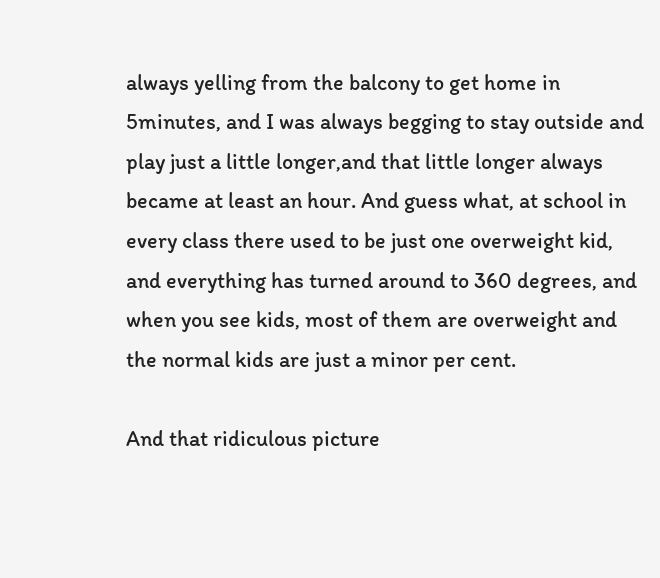always yelling from the balcony to get home in 5minutes, and I was always begging to stay outside and play just a little longer,and that little longer always became at least an hour. And guess what, at school in every class there used to be just one overweight kid, and everything has turned around to 360 degrees, and when you see kids, most of them are overweight and the normal kids are just a minor per cent.

And that ridiculous picture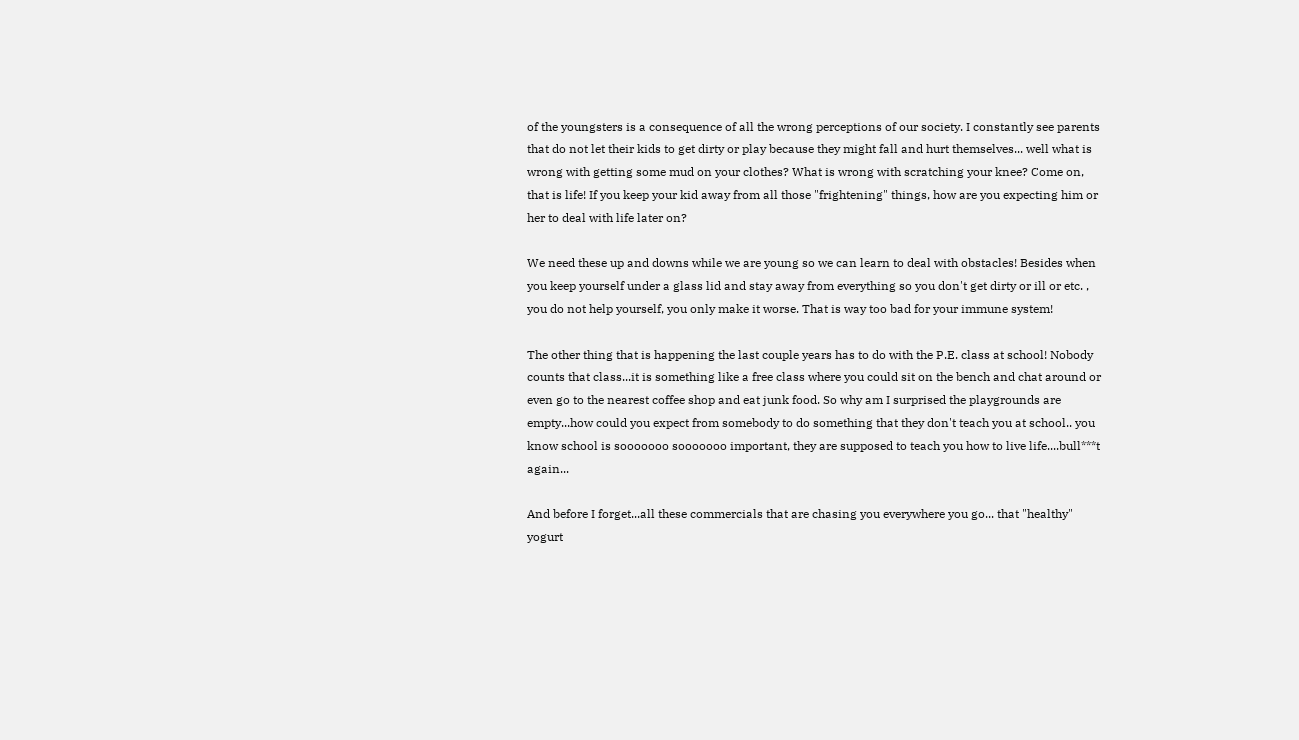of the youngsters is a consequence of all the wrong perceptions of our society. I constantly see parents that do not let their kids to get dirty or play because they might fall and hurt themselves... well what is wrong with getting some mud on your clothes? What is wrong with scratching your knee? Come on, that is life! If you keep your kid away from all those "frightening" things, how are you expecting him or her to deal with life later on?

We need these up and downs while we are young so we can learn to deal with obstacles! Besides when you keep yourself under a glass lid and stay away from everything so you don't get dirty or ill or etc. , you do not help yourself, you only make it worse. That is way too bad for your immune system!

The other thing that is happening the last couple years has to do with the P.E. class at school! Nobody counts that class...it is something like a free class where you could sit on the bench and chat around or even go to the nearest coffee shop and eat junk food. So why am I surprised the playgrounds are empty...how could you expect from somebody to do something that they don't teach you at school.. you know school is sooooooo sooooooo important, they are supposed to teach you how to live life....bull***t again...

And before I forget...all these commercials that are chasing you everywhere you go... that "healthy" yogurt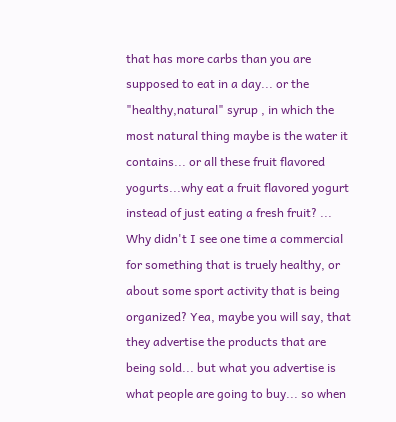that has more carbs than you are supposed to eat in a day... or the "healthy,natural" syrup , in which the most natural thing maybe is the water it contains... or all these fruit flavored yogurts...why eat a fruit flavored yogurt instead of just eating a fresh fruit? ... Why didn't I see one time a commercial for something that is truely healthy, or about some sport activity that is being organized? Yea, maybe you will say, that they advertise the products that are being sold... but what you advertise is what people are going to buy... so when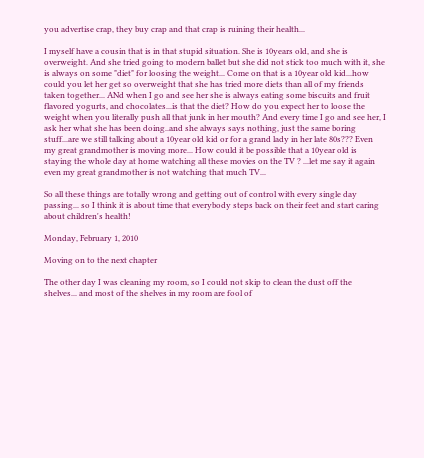you advertise crap, they buy crap and that crap is ruining their health...

I myself have a cousin that is in that stupid situation. She is 10years old, and she is overweight. And she tried going to modern ballet but she did not stick too much with it, she is always on some "diet" for loosing the weight... Come on that is a 10year old kid...how could you let her get so overweight that she has tried more diets than all of my friends taken together... ANd when I go and see her she is always eating some biscuits and fruit flavored yogurts, and chocolates...is that the diet? How do you expect her to loose the weight when you literally push all that junk in her mouth? And every time I go and see her, I ask her what she has been doing..and she always says nothing, just the same boring stuff...are we still talking about a 10year old kid or for a grand lady in her late 80s??? Even my great grandmother is moving more... How could it be possible that a 10year old is staying the whole day at home watching all these movies on the TV ? ...let me say it again even my great grandmother is not watching that much TV...

So all these things are totally wrong and getting out of control with every single day passing... so I think it is about time that everybody steps back on their feet and start caring about children's health!

Monday, February 1, 2010

Moving on to the next chapter

The other day I was cleaning my room, so I could not skip to clean the dust off the shelves... and most of the shelves in my room are fool of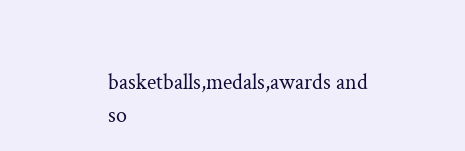basketballs,medals,awards and so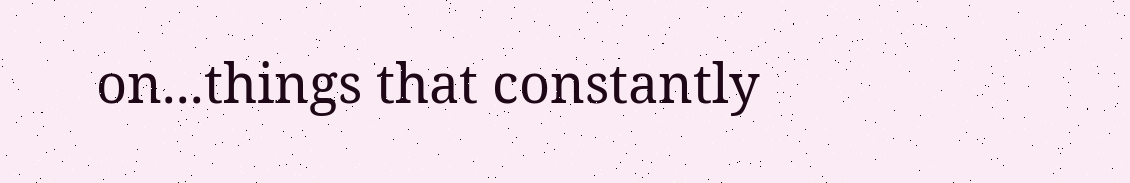on...things that constantly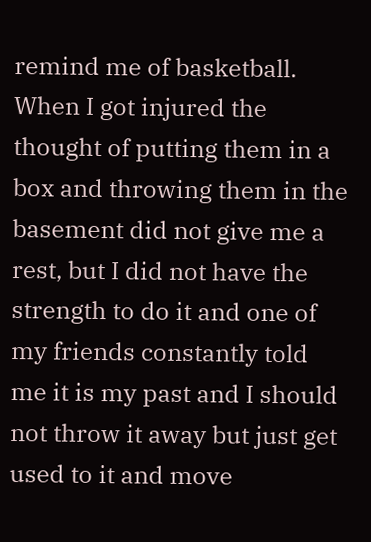remind me of basketball. When I got injured the thought of putting them in a box and throwing them in the basement did not give me a rest, but I did not have the strength to do it and one of my friends constantly told me it is my past and I should not throw it away but just get used to it and move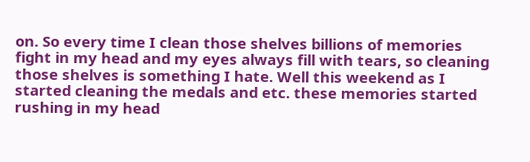on. So every time I clean those shelves billions of memories fight in my head and my eyes always fill with tears, so cleaning those shelves is something I hate. Well this weekend as I started cleaning the medals and etc. these memories started rushing in my head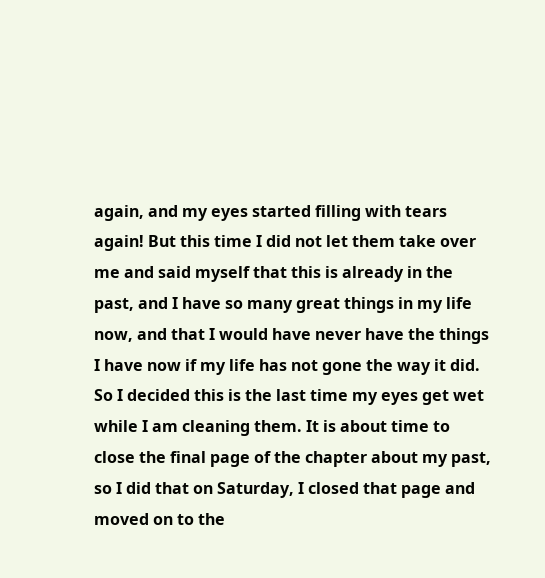again, and my eyes started filling with tears again! But this time I did not let them take over me and said myself that this is already in the past, and I have so many great things in my life now, and that I would have never have the things I have now if my life has not gone the way it did. So I decided this is the last time my eyes get wet while I am cleaning them. It is about time to close the final page of the chapter about my past, so I did that on Saturday, I closed that page and moved on to the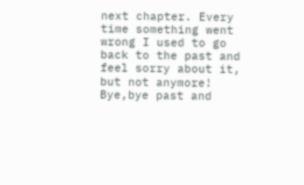next chapter. Every time something went wrong I used to go back to the past and feel sorry about it, but not anymore! Bye,bye past and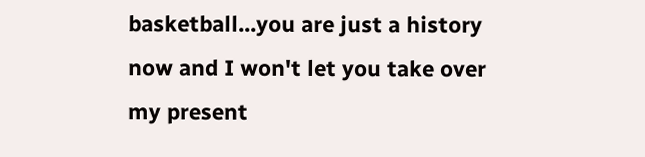basketball...you are just a history now and I won't let you take over my present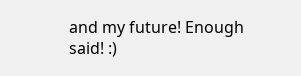and my future! Enough said! :)